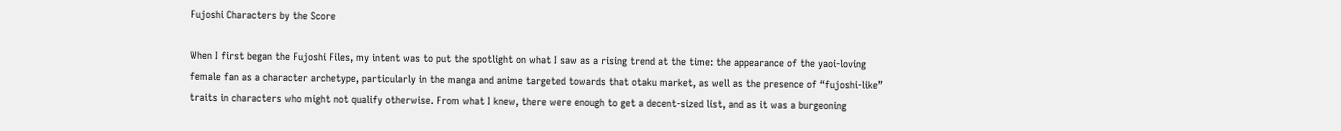Fujoshi Characters by the Score

When I first began the Fujoshi Files, my intent was to put the spotlight on what I saw as a rising trend at the time: the appearance of the yaoi-loving female fan as a character archetype, particularly in the manga and anime targeted towards that otaku market, as well as the presence of “fujoshi-like” traits in characters who might not qualify otherwise. From what I knew, there were enough to get a decent-sized list, and as it was a burgeoning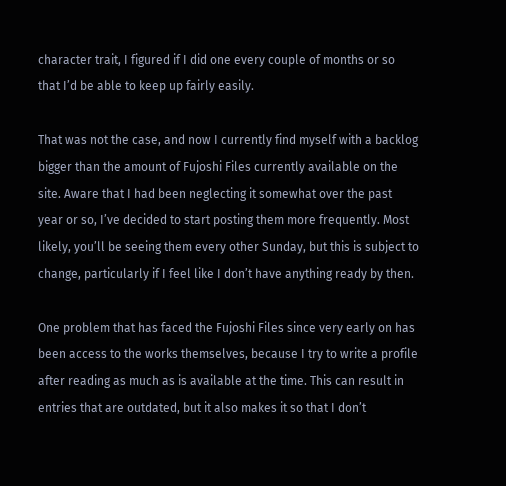character trait, I figured if I did one every couple of months or so that I’d be able to keep up fairly easily.

That was not the case, and now I currently find myself with a backlog bigger than the amount of Fujoshi Files currently available on the site. Aware that I had been neglecting it somewhat over the past year or so, I’ve decided to start posting them more frequently. Most likely, you’ll be seeing them every other Sunday, but this is subject to change, particularly if I feel like I don’t have anything ready by then.

One problem that has faced the Fujoshi Files since very early on has been access to the works themselves, because I try to write a profile after reading as much as is available at the time. This can result in entries that are outdated, but it also makes it so that I don’t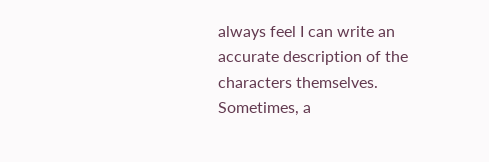always feel I can write an accurate description of the characters themselves. Sometimes, a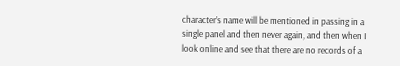character’s name will be mentioned in passing in a single panel and then never again, and then when I look online and see that there are no records of a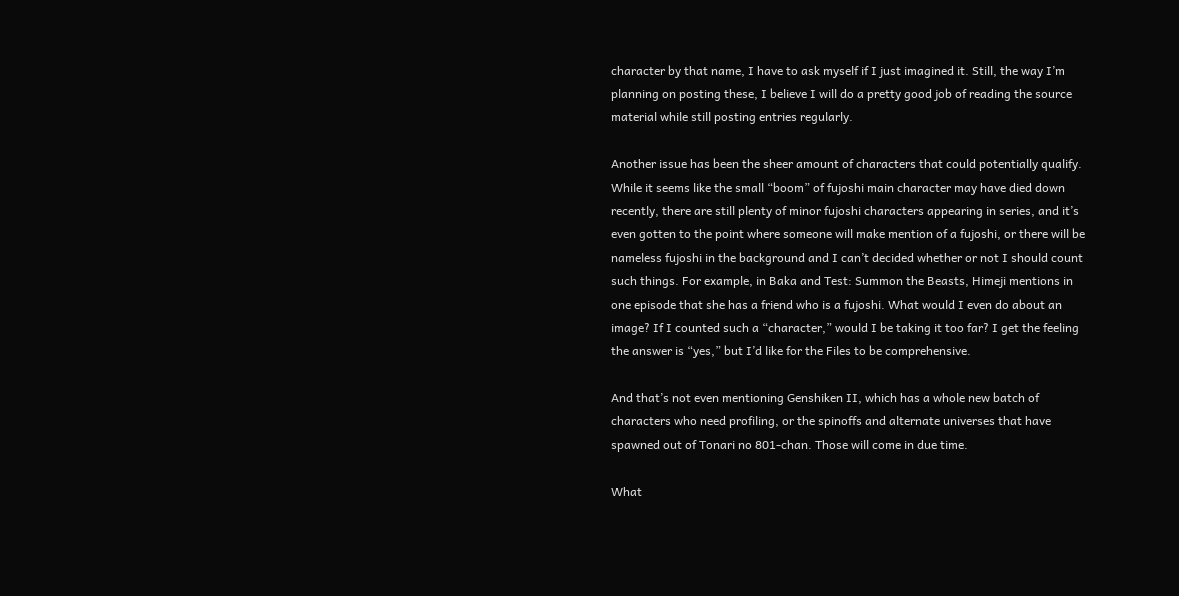character by that name, I have to ask myself if I just imagined it. Still, the way I’m planning on posting these, I believe I will do a pretty good job of reading the source material while still posting entries regularly.

Another issue has been the sheer amount of characters that could potentially qualify. While it seems like the small “boom” of fujoshi main character may have died down recently, there are still plenty of minor fujoshi characters appearing in series, and it’s even gotten to the point where someone will make mention of a fujoshi, or there will be nameless fujoshi in the background and I can’t decided whether or not I should count such things. For example, in Baka and Test: Summon the Beasts, Himeji mentions in one episode that she has a friend who is a fujoshi. What would I even do about an image? If I counted such a “character,” would I be taking it too far? I get the feeling the answer is “yes,” but I’d like for the Files to be comprehensive.

And that’s not even mentioning Genshiken II, which has a whole new batch of characters who need profiling, or the spinoffs and alternate universes that have spawned out of Tonari no 801-chan. Those will come in due time.

What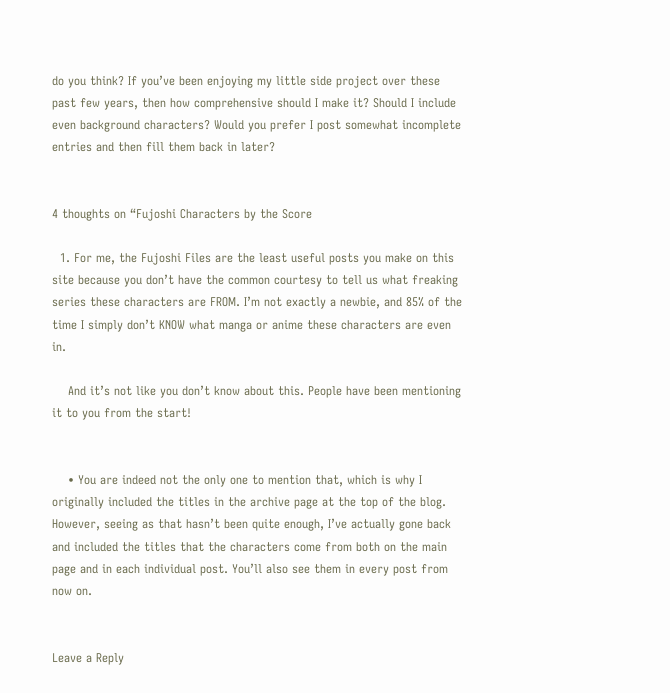do you think? If you’ve been enjoying my little side project over these past few years, then how comprehensive should I make it? Should I include even background characters? Would you prefer I post somewhat incomplete entries and then fill them back in later?


4 thoughts on “Fujoshi Characters by the Score

  1. For me, the Fujoshi Files are the least useful posts you make on this site because you don’t have the common courtesy to tell us what freaking series these characters are FROM. I’m not exactly a newbie, and 85% of the time I simply don’t KNOW what manga or anime these characters are even in.

    And it’s not like you don’t know about this. People have been mentioning it to you from the start!


    • You are indeed not the only one to mention that, which is why I originally included the titles in the archive page at the top of the blog. However, seeing as that hasn’t been quite enough, I’ve actually gone back and included the titles that the characters come from both on the main page and in each individual post. You’ll also see them in every post from now on.


Leave a Reply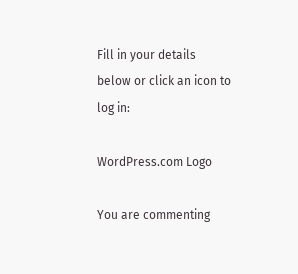Fill in your details below or click an icon to log in:

WordPress.com Logo

You are commenting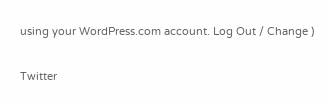using your WordPress.com account. Log Out / Change )

Twitter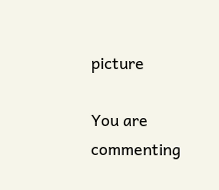picture

You are commenting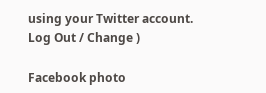using your Twitter account. Log Out / Change )

Facebook photo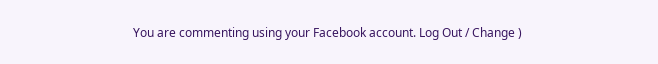You are commenting using your Facebook account. Log Out / Change )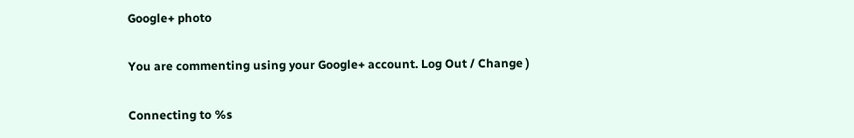Google+ photo

You are commenting using your Google+ account. Log Out / Change )

Connecting to %s